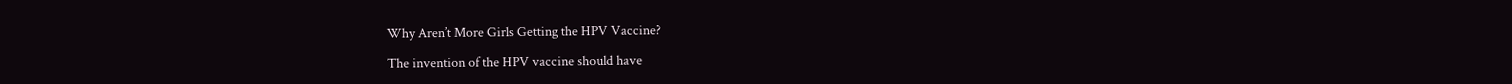Why Aren’t More Girls Getting the HPV Vaccine?

The invention of the HPV vaccine should have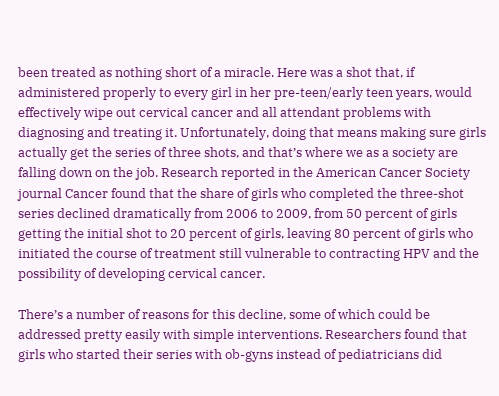been treated as nothing short of a miracle. Here was a shot that, if administered properly to every girl in her pre-teen/early teen years, would effectively wipe out cervical cancer and all attendant problems with diagnosing and treating it. Unfortunately, doing that means making sure girls actually get the series of three shots, and that’s where we as a society are falling down on the job. Research reported in the American Cancer Society journal Cancer found that the share of girls who completed the three-shot series declined dramatically from 2006 to 2009, from 50 percent of girls getting the initial shot to 20 percent of girls, leaving 80 percent of girls who initiated the course of treatment still vulnerable to contracting HPV and the possibility of developing cervical cancer.

There’s a number of reasons for this decline, some of which could be addressed pretty easily with simple interventions. Researchers found that girls who started their series with ob-gyns instead of pediatricians did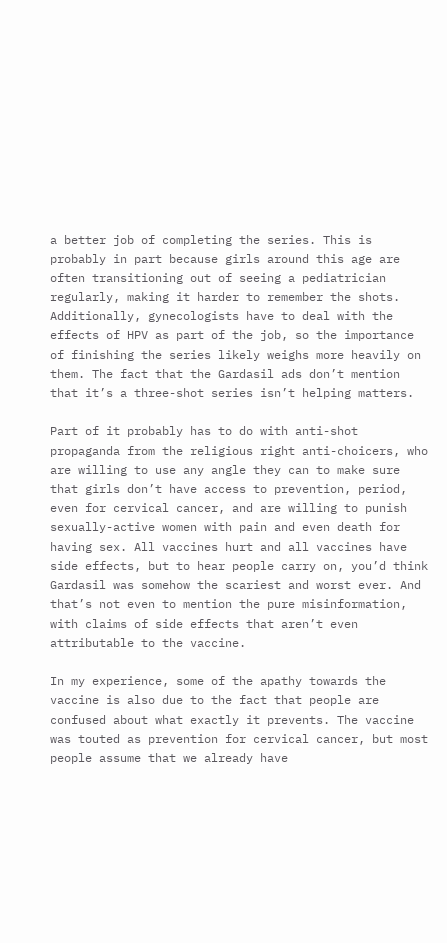a better job of completing the series. This is probably in part because girls around this age are often transitioning out of seeing a pediatrician regularly, making it harder to remember the shots. Additionally, gynecologists have to deal with the effects of HPV as part of the job, so the importance of finishing the series likely weighs more heavily on them. The fact that the Gardasil ads don’t mention that it’s a three-shot series isn’t helping matters.

Part of it probably has to do with anti-shot propaganda from the religious right anti-choicers, who are willing to use any angle they can to make sure that girls don’t have access to prevention, period, even for cervical cancer, and are willing to punish sexually-active women with pain and even death for having sex. All vaccines hurt and all vaccines have side effects, but to hear people carry on, you’d think Gardasil was somehow the scariest and worst ever. And that’s not even to mention the pure misinformation, with claims of side effects that aren’t even attributable to the vaccine.

In my experience, some of the apathy towards the vaccine is also due to the fact that people are confused about what exactly it prevents. The vaccine was touted as prevention for cervical cancer, but most people assume that we already have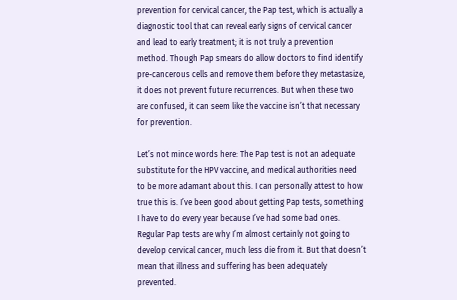prevention for cervical cancer, the Pap test, which is actually a diagnostic tool that can reveal early signs of cervical cancer and lead to early treatment; it is not truly a prevention method. Though Pap smears do allow doctors to find identify pre-cancerous cells and remove them before they metastasize, it does not prevent future recurrences. But when these two are confused, it can seem like the vaccine isn’t that necessary for prevention.

Let’s not mince words here: The Pap test is not an adequate substitute for the HPV vaccine, and medical authorities need to be more adamant about this. I can personally attest to how true this is. I’ve been good about getting Pap tests, something I have to do every year because I’ve had some bad ones. Regular Pap tests are why I’m almost certainly not going to develop cervical cancer, much less die from it. But that doesn’t mean that illness and suffering has been adequately prevented.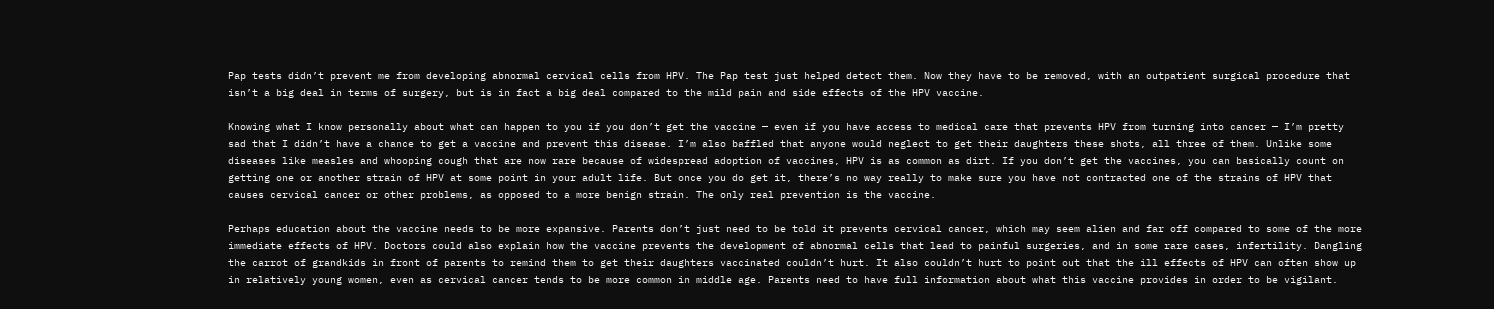Pap tests didn’t prevent me from developing abnormal cervical cells from HPV. The Pap test just helped detect them. Now they have to be removed, with an outpatient surgical procedure that isn’t a big deal in terms of surgery, but is in fact a big deal compared to the mild pain and side effects of the HPV vaccine.

Knowing what I know personally about what can happen to you if you don’t get the vaccine — even if you have access to medical care that prevents HPV from turning into cancer — I’m pretty sad that I didn’t have a chance to get a vaccine and prevent this disease. I’m also baffled that anyone would neglect to get their daughters these shots, all three of them. Unlike some diseases like measles and whooping cough that are now rare because of widespread adoption of vaccines, HPV is as common as dirt. If you don’t get the vaccines, you can basically count on getting one or another strain of HPV at some point in your adult life. But once you do get it, there’s no way really to make sure you have not contracted one of the strains of HPV that causes cervical cancer or other problems, as opposed to a more benign strain. The only real prevention is the vaccine.

Perhaps education about the vaccine needs to be more expansive. Parents don’t just need to be told it prevents cervical cancer, which may seem alien and far off compared to some of the more immediate effects of HPV. Doctors could also explain how the vaccine prevents the development of abnormal cells that lead to painful surgeries, and in some rare cases, infertility. Dangling the carrot of grandkids in front of parents to remind them to get their daughters vaccinated couldn’t hurt. It also couldn’t hurt to point out that the ill effects of HPV can often show up in relatively young women, even as cervical cancer tends to be more common in middle age. Parents need to have full information about what this vaccine provides in order to be vigilant.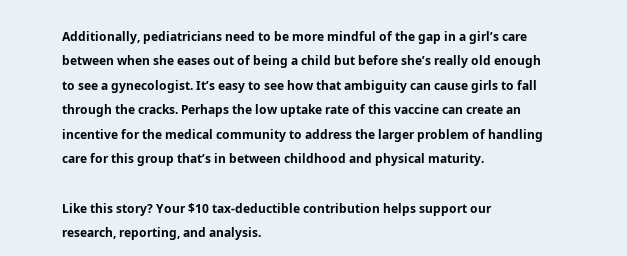Additionally, pediatricians need to be more mindful of the gap in a girl’s care between when she eases out of being a child but before she’s really old enough to see a gynecologist. It’s easy to see how that ambiguity can cause girls to fall through the cracks. Perhaps the low uptake rate of this vaccine can create an incentive for the medical community to address the larger problem of handling care for this group that’s in between childhood and physical maturity.

Like this story? Your $10 tax-deductible contribution helps support our research, reporting, and analysis.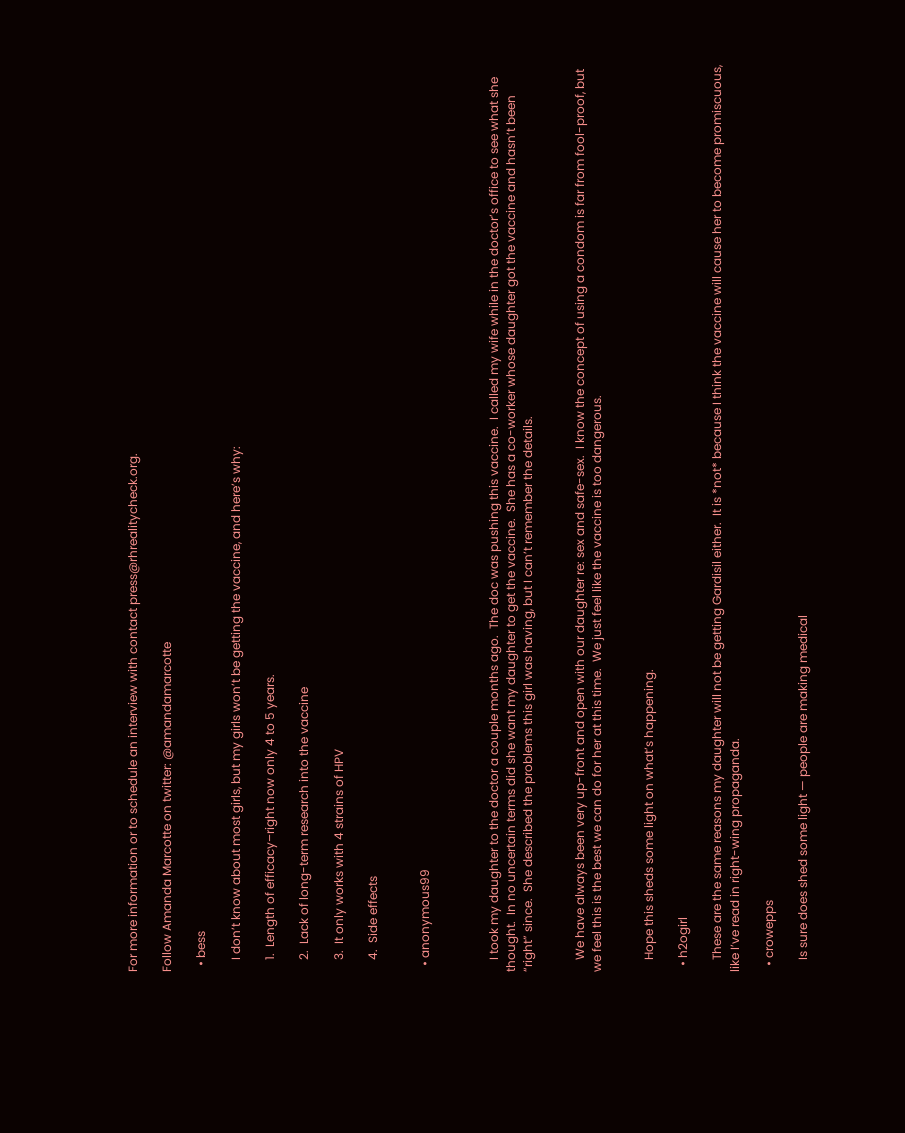For more information or to schedule an interview with contact press@rhrealitycheck.org.

Follow Amanda Marcotte on twitter: @amandamarcotte

  • bess

    I don’t know about most girls, but my girls won’t be getting the vaccine, and here’s why:

    1.  Length of efficacy–right now only 4 to 5 years.

    2.  Lack of long-term research into the vaccine

    3.  It only works with 4 strains of HPV

    4.  Side effects


  • anonymous99



    I took my daughter to the doctor a couple months ago.  The doc was pushing this vaccine.  I called my wife while in the doctor’s office to see what she thought.  In no uncertain terms did she want my daughter to get the vaccine.  She has a co-worker whose daughter got the vaccine and hasn’t been “right” since.  She described the problems this girl was having, but I can’t remember the details.


    We have always been very up-front and open with our daughter re: sex and safe-sex.  I know the concept of using a condom is far from fool-proof, but we feel this is the best we can do for her at this time.  We just feel like the vaccine is too dangerous.


    Hope this sheds some light on what’s happening.

  • h2ogirl

    These are the same reasons my daughter will not be getting Gardisil either.  It is *not* because I think the vaccine will cause her to become promiscuous, like I’ve read in right-wing propaganda.

  • crowepps

    Is sure does shed some light — people are making medical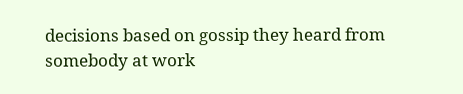decisions based on gossip they heard from somebody at work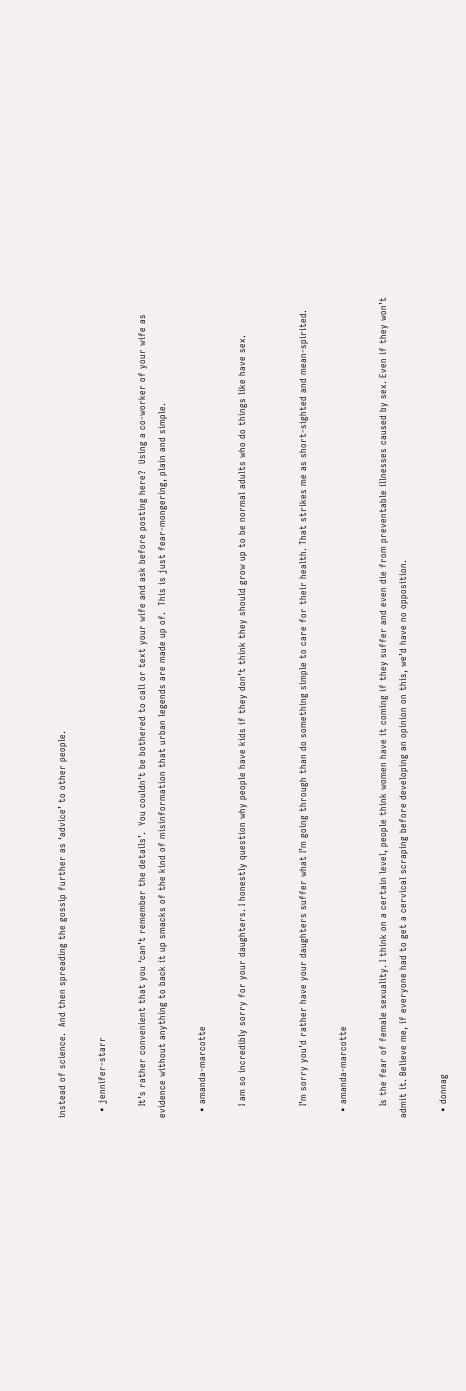instead of science.  And then spreading the gossip further as ‘advice’ to other people.

  • jennifer-starr

    It’s rather convenient that you ‘can’t remember the details’.  You couldn’t be bothered to call or text your wife and ask before posting here?  Using a co-worker of your wife as evidence without anything to back it up smacks of the kind of misinformation that urban legends are made up of.  This is just fear-mongering, plain and simple.

  • amanda-marcotte

    I am so incredibly sorry for your daughters. I honestly question why people have kids if they don’t think they should grow up to be normal adults who do things like have sex.


    I’m sorry you’d rather have your daughters suffer what I’m going through than do something simple to care for their health. That strikes me as short-sighted and mean-spirited.

  • amanda-marcotte

    Is the fear of female sexuality. I think on a certain level, people think women have it coming if they suffer and even die from preventable illnesses caused by sex. Even if they won’t admit it. Believe me, if everyone had to get a cervical scraping before developing an opinion on this, we’d have no opposition.

  • donnag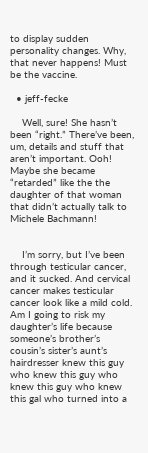to display sudden personality changes. Why, that never happens! Must be the vaccine.

  • jeff-fecke

    Well, sure! She hasn’t been “right.” There’ve been, um, details and stuff that aren’t important. Ooh! Maybe she became “retarded” like the the daughter of that woman that didn’t actually talk to Michele Bachmann!


    I’m sorry, but I’ve been through testicular cancer, and it sucked. And cervical cancer makes testicular cancer look like a mild cold. Am I going to risk my daughter’s life because someone’s brother’s cousin’s sister’s aunt’s hairdresser knew this guy who knew this guy who knew this guy who knew this gal who turned into a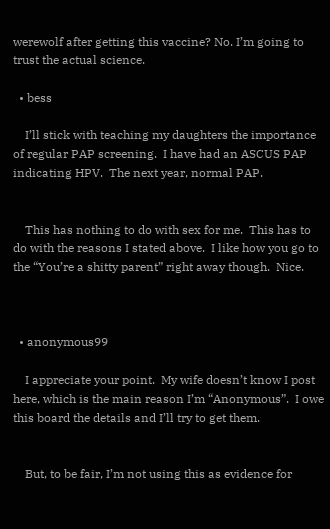werewolf after getting this vaccine? No. I’m going to trust the actual science.

  • bess

    I’ll stick with teaching my daughters the importance of regular PAP screening.  I have had an ASCUS PAP indicating HPV.  The next year, normal PAP.


    This has nothing to do with sex for me.  This has to do with the reasons I stated above.  I like how you go to the “You’re a shitty parent” right away though.  Nice.



  • anonymous99

    I appreciate your point.  My wife doesn’t know I post here, which is the main reason I’m “Anonymous”.  I owe this board the details and I’ll try to get them.


    But, to be fair, I’m not using this as evidence for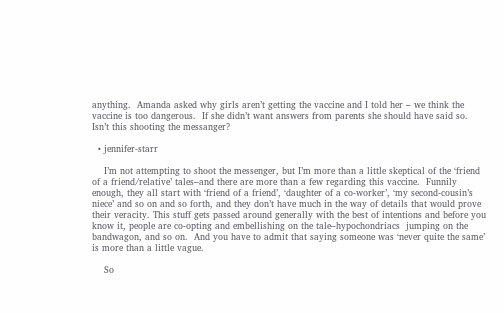anything.  Amanda asked why girls aren’t getting the vaccine and I told her – we think the vaccine is too dangerous.  If she didn’t want answers from parents she should have said so.  Isn’t this shooting the messanger?

  • jennifer-starr

    I’m not attempting to shoot the messenger, but I’m more than a little skeptical of the ‘friend of a friend/relative’ tales–and there are more than a few regarding this vaccine.  Funnily enough, they all start with ‘friend of a friend’, ‘daughter of a co-worker’, ‘my second-cousin’s niece’ and so on and so forth, and they don’t have much in the way of details that would prove their veracity. This stuff gets passed around generally with the best of intentions and before you know it, people are co-opting and embellishing on the tale–hypochondriacs  jumping on the bandwagon, and so on.  And you have to admit that saying someone was ‘never quite the same’ is more than a little vague.

    So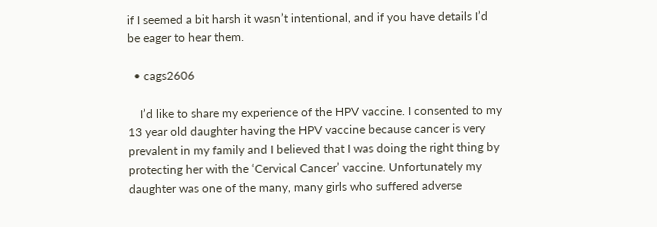if I seemed a bit harsh it wasn’t intentional, and if you have details I’d be eager to hear them.

  • cags2606

    I’d like to share my experience of the HPV vaccine. I consented to my 13 year old daughter having the HPV vaccine because cancer is very prevalent in my family and I believed that I was doing the right thing by protecting her with the ‘Cervical Cancer’ vaccine. Unfortunately my daughter was one of the many, many girls who suffered adverse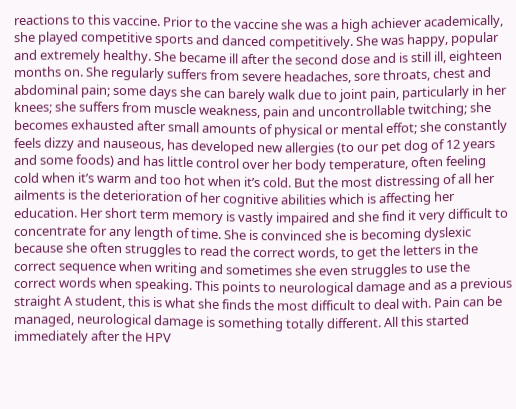reactions to this vaccine. Prior to the vaccine she was a high achiever academically, she played competitive sports and danced competitively. She was happy, popular and extremely healthy. She became ill after the second dose and is still ill, eighteen months on. She regularly suffers from severe headaches, sore throats, chest and abdominal pain; some days she can barely walk due to joint pain, particularly in her knees; she suffers from muscle weakness, pain and uncontrollable twitching; she becomes exhausted after small amounts of physical or mental effot; she constantly feels dizzy and nauseous, has developed new allergies (to our pet dog of 12 years and some foods) and has little control over her body temperature, often feeling cold when it’s warm and too hot when it’s cold. But the most distressing of all her ailments is the deterioration of her cognitive abilities which is affecting her education. Her short term memory is vastly impaired and she find it very difficult to concentrate for any length of time. She is convinced she is becoming dyslexic because she often struggles to read the correct words, to get the letters in the correct sequence when writing and sometimes she even struggles to use the correct words when speaking. This points to neurological damage and as a previous straight A student, this is what she finds the most difficult to deal with. Pain can be managed, neurological damage is something totally different. All this started immediately after the HPV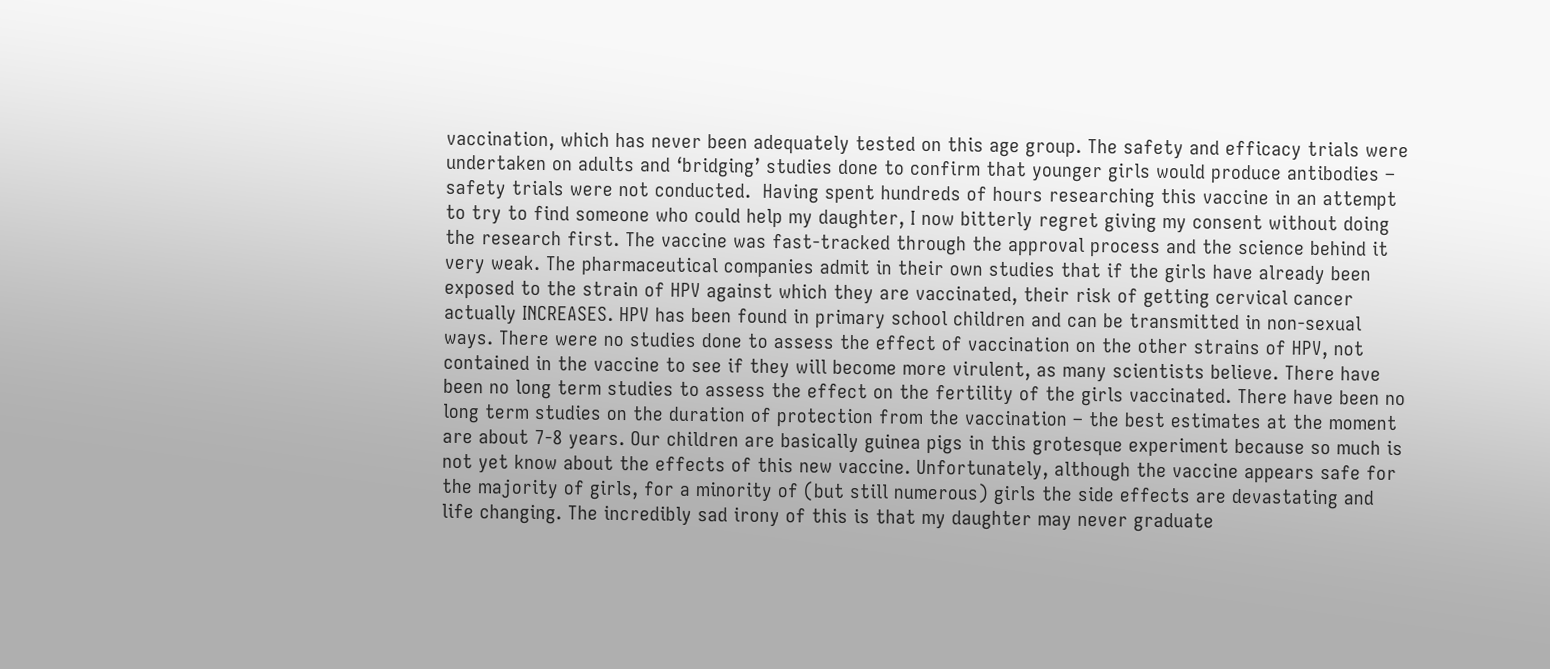vaccination, which has never been adequately tested on this age group. The safety and efficacy trials were undertaken on adults and ‘bridging’ studies done to confirm that younger girls would produce antibodies – safety trials were not conducted.  Having spent hundreds of hours researching this vaccine in an attempt to try to find someone who could help my daughter, I now bitterly regret giving my consent without doing the research first. The vaccine was fast-tracked through the approval process and the science behind it very weak. The pharmaceutical companies admit in their own studies that if the girls have already been exposed to the strain of HPV against which they are vaccinated, their risk of getting cervical cancer actually INCREASES. HPV has been found in primary school children and can be transmitted in non-sexual ways. There were no studies done to assess the effect of vaccination on the other strains of HPV, not contained in the vaccine to see if they will become more virulent, as many scientists believe. There have been no long term studies to assess the effect on the fertility of the girls vaccinated. There have been no long term studies on the duration of protection from the vaccination – the best estimates at the moment are about 7-8 years. Our children are basically guinea pigs in this grotesque experiment because so much is not yet know about the effects of this new vaccine. Unfortunately, although the vaccine appears safe for the majority of girls, for a minority of (but still numerous) girls the side effects are devastating and life changing. The incredibly sad irony of this is that my daughter may never graduate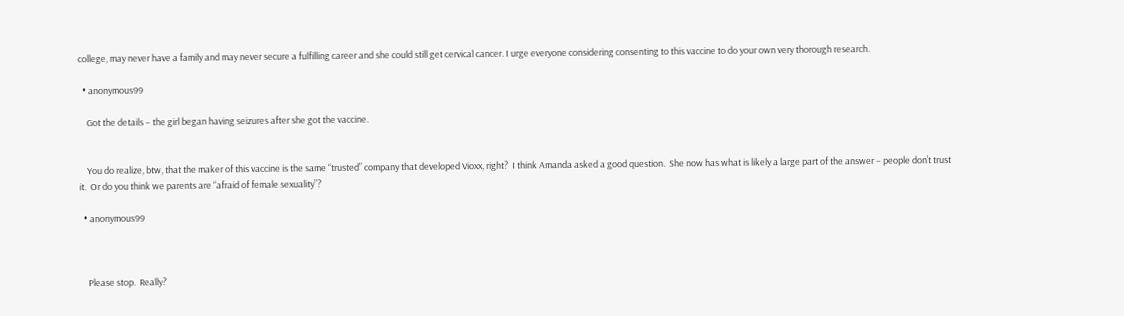college, may never have a family and may never secure a fulfilling career and she could still get cervical cancer. I urge everyone considering consenting to this vaccine to do your own very thorough research.

  • anonymous99

    Got the details – the girl began having seizures after she got the vaccine.


    You do realize, btw, that the maker of this vaccine is the same “trusted” company that developed Vioxx, right?  I think Amanda asked a good question.  She now has what is likely a large part of the answer – people don’t trust it.  Or do you think we parents are “afraid of female sexuality”?

  • anonymous99



    Please stop.  Really?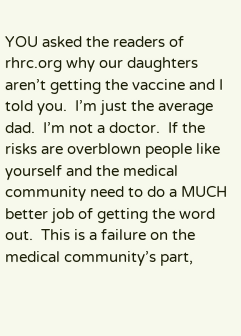YOU asked the readers of rhrc.org why our daughters aren’t getting the vaccine and I told you.  I’m just the average dad.  I’m not a doctor.  If the risks are overblown people like yourself and the medical community need to do a MUCH better job of getting the word out.  This is a failure on the medical community’s part,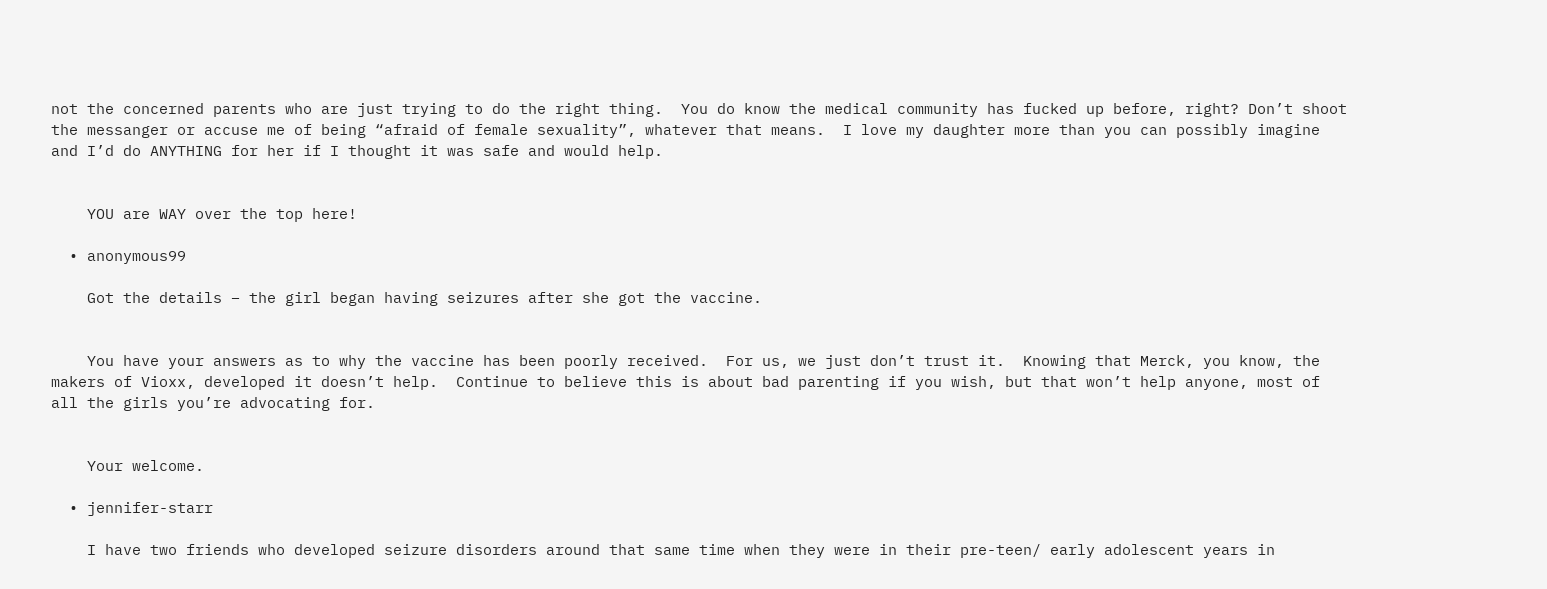not the concerned parents who are just trying to do the right thing.  You do know the medical community has fucked up before, right? Don’t shoot the messanger or accuse me of being “afraid of female sexuality”, whatever that means.  I love my daughter more than you can possibly imagine and I’d do ANYTHING for her if I thought it was safe and would help.


    YOU are WAY over the top here!

  • anonymous99

    Got the details – the girl began having seizures after she got the vaccine.


    You have your answers as to why the vaccine has been poorly received.  For us, we just don’t trust it.  Knowing that Merck, you know, the makers of Vioxx, developed it doesn’t help.  Continue to believe this is about bad parenting if you wish, but that won’t help anyone, most of all the girls you’re advocating for.


    Your welcome.

  • jennifer-starr

    I have two friends who developed seizure disorders around that same time when they were in their pre-teen/ early adolescent years in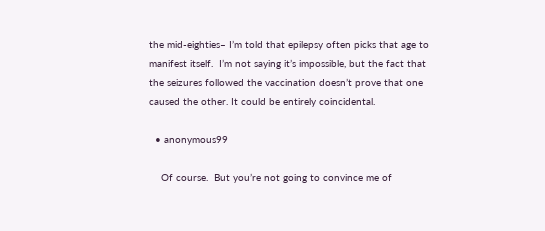the mid-eighties– I’m told that epilepsy often picks that age to manifest itself.  I’m not saying it’s impossible, but the fact that the seizures followed the vaccination doesn’t prove that one caused the other. It could be entirely coincidental.

  • anonymous99

    Of course.  But you’re not going to convince me of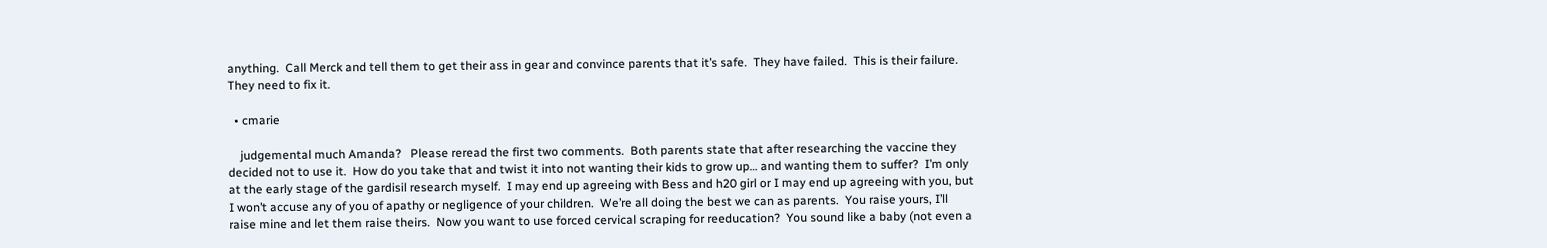anything.  Call Merck and tell them to get their ass in gear and convince parents that it’s safe.  They have failed.  This is their failure.  They need to fix it.

  • cmarie

    judgemental much Amanda?   Please reread the first two comments.  Both parents state that after researching the vaccine they decided not to use it.  How do you take that and twist it into not wanting their kids to grow up… and wanting them to suffer?  I’m only at the early stage of the gardisil research myself.  I may end up agreeing with Bess and h20 girl or I may end up agreeing with you, but I won’t accuse any of you of apathy or negligence of your children.  We’re all doing the best we can as parents.  You raise yours, I’ll raise mine and let them raise theirs.  Now you want to use forced cervical scraping for reeducation?  You sound like a baby (not even a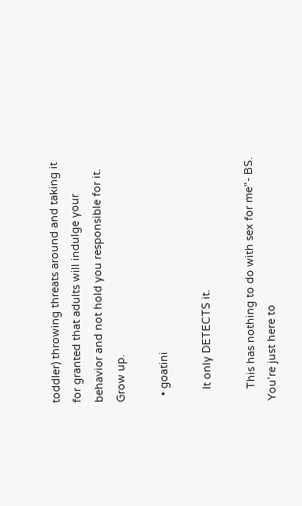toddler) throwing threats around and taking it for granted that adults will indulge your behavior and not hold you responsible for it.  Grow up.

  • goatini

    It only DETECTS it.

    This has nothing to do with sex for me”- BS.  You’re just here to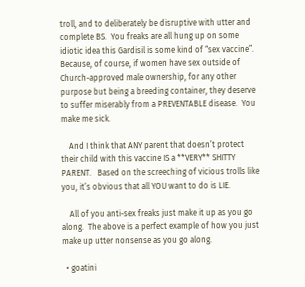troll, and to deliberately be disruptive with utter and complete BS.  You freaks are all hung up on some idiotic idea this Gardisil is some kind of “sex vaccine”.  Because, of course, if women have sex outside of Church-approved male ownership, for any other purpose but being a breeding container, they deserve to suffer miserably from a PREVENTABLE disease.  You make me sick.

    And I think that ANY parent that doesn’t protect their child with this vaccine IS a **VERY** SHITTY PARENT.   Based on the screeching of vicious trolls like you, it’s obvious that all YOU want to do is LIE.

    All of you anti-sex freaks just make it up as you go along.  The above is a perfect example of how you just make up utter nonsense as you go along.

  • goatini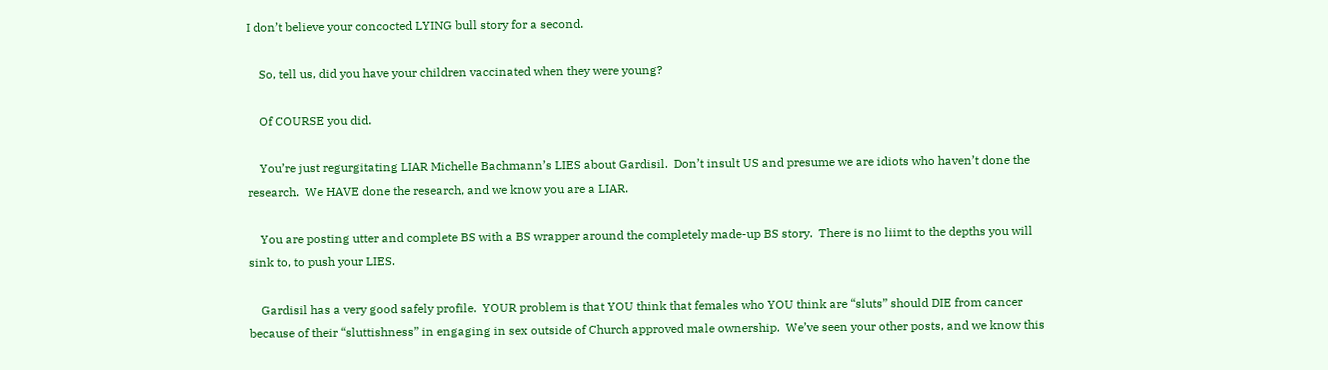I don’t believe your concocted LYING bull story for a second.

    So, tell us, did you have your children vaccinated when they were young?

    Of COURSE you did.

    You’re just regurgitating LIAR Michelle Bachmann’s LIES about Gardisil.  Don’t insult US and presume we are idiots who haven’t done the research.  We HAVE done the research, and we know you are a LIAR.

    You are posting utter and complete BS with a BS wrapper around the completely made-up BS story.  There is no liimt to the depths you will sink to, to push your LIES.

    Gardisil has a very good safely profile.  YOUR problem is that YOU think that females who YOU think are “sluts” should DIE from cancer because of their “sluttishness” in engaging in sex outside of Church approved male ownership.  We’ve seen your other posts, and we know this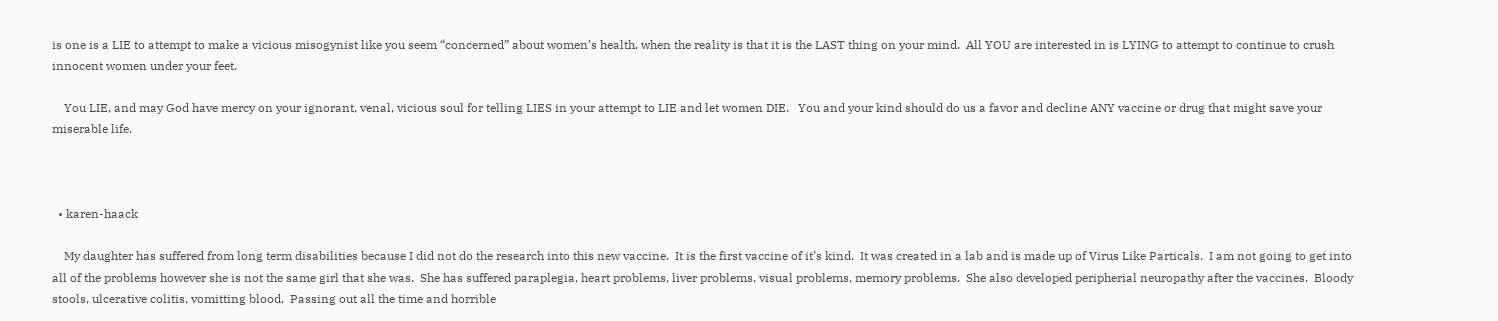is one is a LIE to attempt to make a vicious misogynist like you seem “concerned” about women’s health, when the reality is that it is the LAST thing on your mind.  All YOU are interested in is LYING to attempt to continue to crush innocent women under your feet.

    You LIE, and may God have mercy on your ignorant, venal, vicious soul for telling LIES in your attempt to LIE and let women DIE.   You and your kind should do us a favor and decline ANY vaccine or drug that might save your miserable life.



  • karen-haack

    My daughter has suffered from long term disabilities because I did not do the research into this new vaccine.  It is the first vaccine of it’s kind.  It was created in a lab and is made up of Virus Like Particals.  I am not going to get into all of the problems however she is not the same girl that she was.  She has suffered paraplegia, heart problems, liver problems, visual problems, memory problems.  She also developed peripherial neuropathy after the vaccines.  Bloody stools, ulcerative colitis, vomitting blood.  Passing out all the time and horrible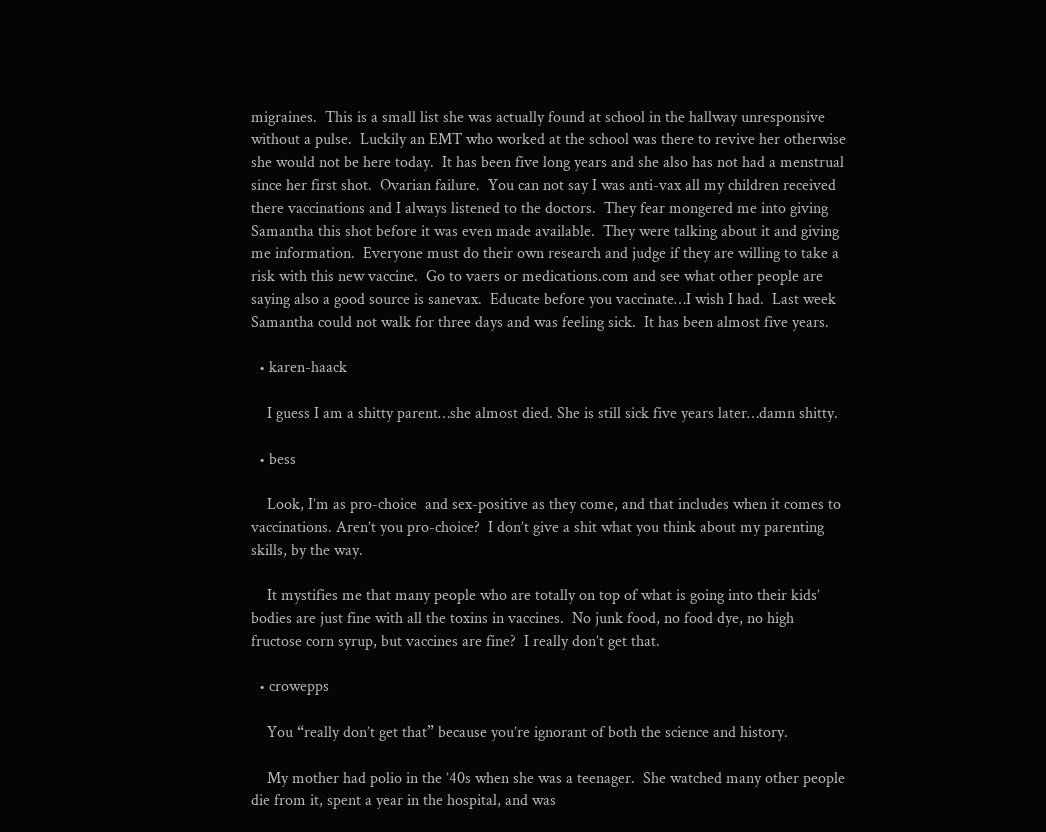migraines.  This is a small list she was actually found at school in the hallway unresponsive without a pulse.  Luckily an EMT who worked at the school was there to revive her otherwise she would not be here today.  It has been five long years and she also has not had a menstrual since her first shot.  Ovarian failure.  You can not say I was anti-vax all my children received there vaccinations and I always listened to the doctors.  They fear mongered me into giving Samantha this shot before it was even made available.  They were talking about it and giving me information.  Everyone must do their own research and judge if they are willing to take a risk with this new vaccine.  Go to vaers or medications.com and see what other people are saying also a good source is sanevax.  Educate before you vaccinate…I wish I had.  Last week Samantha could not walk for three days and was feeling sick.  It has been almost five years.

  • karen-haack

    I guess I am a shitty parent…she almost died. She is still sick five years later…damn shitty.

  • bess

    Look, I’m as pro-choice  and sex-positive as they come, and that includes when it comes to vaccinations. Aren’t you pro-choice?  I don’t give a shit what you think about my parenting skills, by the way.

    It mystifies me that many people who are totally on top of what is going into their kids’ bodies are just fine with all the toxins in vaccines.  No junk food, no food dye, no high fructose corn syrup, but vaccines are fine?  I really don’t get that.

  • crowepps

    You “really don’t get that” because you’re ignorant of both the science and history.

    My mother had polio in the ’40s when she was a teenager.  She watched many other people die from it, spent a year in the hospital, and was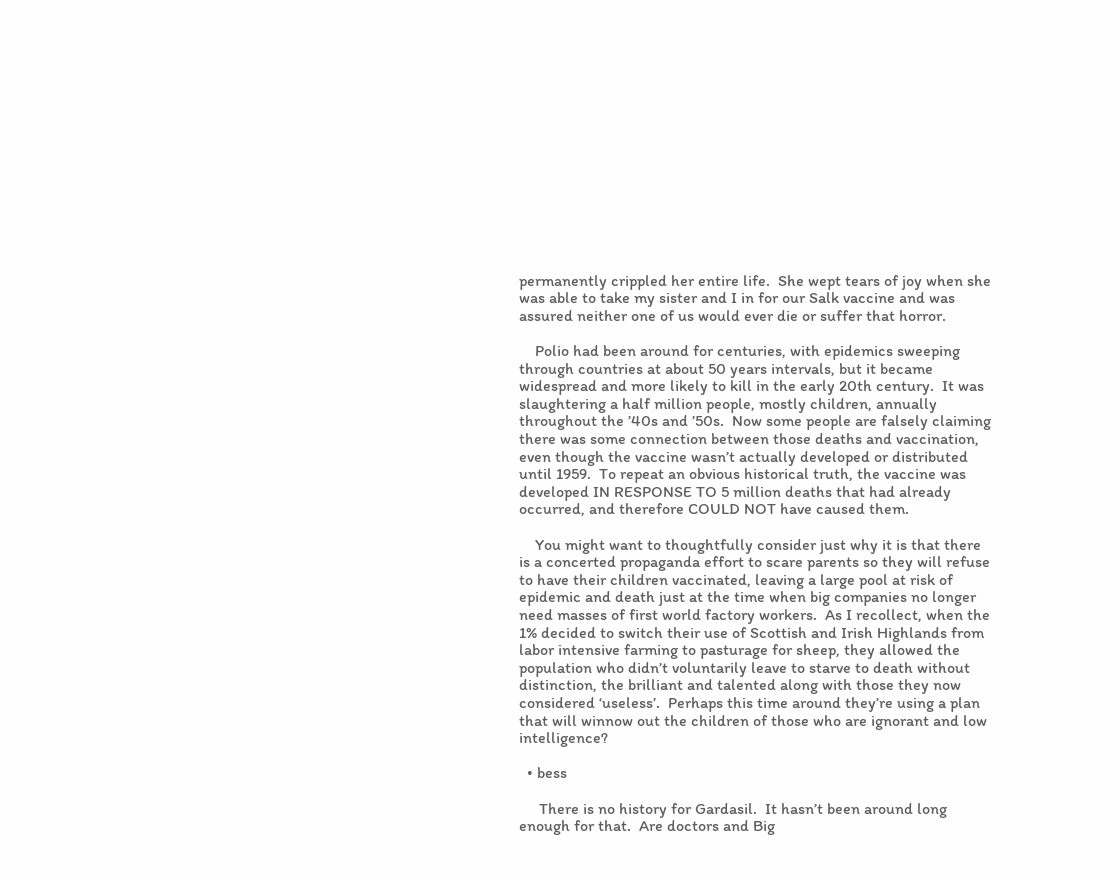permanently crippled her entire life.  She wept tears of joy when she was able to take my sister and I in for our Salk vaccine and was assured neither one of us would ever die or suffer that horror.

    Polio had been around for centuries, with epidemics sweeping through countries at about 50 years intervals, but it became widespread and more likely to kill in the early 20th century.  It was slaughtering a half million people, mostly children, annually throughout the ’40s and ’50s.  Now some people are falsely claiming there was some connection between those deaths and vaccination, even though the vaccine wasn’t actually developed or distributed until 1959.  To repeat an obvious historical truth, the vaccine was developed IN RESPONSE TO 5 million deaths that had already occurred, and therefore COULD NOT have caused them.

    You might want to thoughtfully consider just why it is that there is a concerted propaganda effort to scare parents so they will refuse to have their children vaccinated, leaving a large pool at risk of epidemic and death just at the time when big companies no longer need masses of first world factory workers.  As I recollect, when the 1% decided to switch their use of Scottish and Irish Highlands from labor intensive farming to pasturage for sheep, they allowed the population who didn’t voluntarily leave to starve to death without distinction, the brilliant and talented along with those they now considered ‘useless’.  Perhaps this time around they’re using a plan that will winnow out the children of those who are ignorant and low intelligence?

  • bess

     There is no history for Gardasil.  It hasn’t been around long enough for that.  Are doctors and Big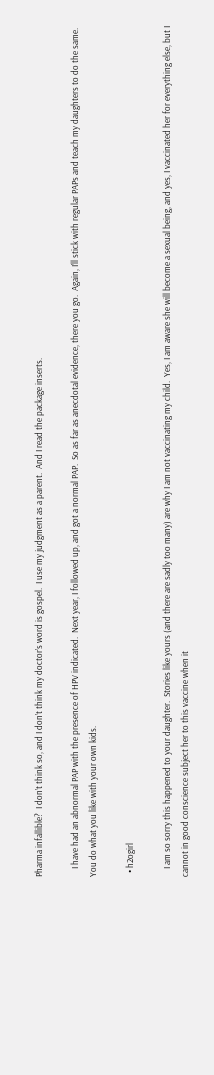Pharma infallible?  I don’t think so, and I don’t think my doctor’s word is gospel.  I use my judgment as a parent.  And I read the package inserts.

    I have had an abnormal PAP with the presence of HPV indicated.  Next year, I followed up, and got a normal PAP.  So as far as anecdotal evidence, there you go.  Again, I’ll stick with regular PAPs and teach my daughters to do the same.  You do what you like with your own kids.

  • h2ogirl

    I am so sorry this happened to your daughter.  Stories like yours (and there are sadly too many) are why I am not vaccinating my child.  Yes, I am aware she will become a sexual being, and yes, I vaccinated her for everything else, but I cannot in good conscience subject her to this vaccine when it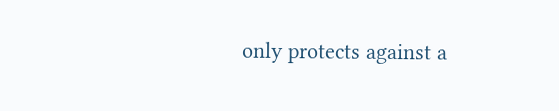only protects against a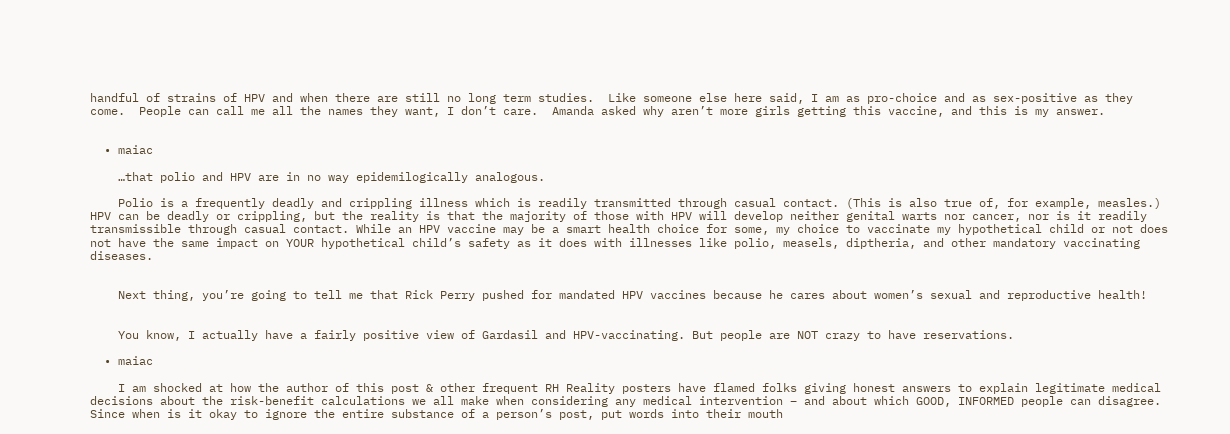handful of strains of HPV and when there are still no long term studies.  Like someone else here said, I am as pro-choice and as sex-positive as they come.  People can call me all the names they want, I don’t care.  Amanda asked why aren’t more girls getting this vaccine, and this is my answer.


  • maiac

    …that polio and HPV are in no way epidemilogically analogous.

    Polio is a frequently deadly and crippling illness which is readily transmitted through casual contact. (This is also true of, for example, measles.) HPV can be deadly or crippling, but the reality is that the majority of those with HPV will develop neither genital warts nor cancer, nor is it readily transmissible through casual contact. While an HPV vaccine may be a smart health choice for some, my choice to vaccinate my hypothetical child or not does not have the same impact on YOUR hypothetical child’s safety as it does with illnesses like polio, measels, diptheria, and other mandatory vaccinating diseases.


    Next thing, you’re going to tell me that Rick Perry pushed for mandated HPV vaccines because he cares about women’s sexual and reproductive health!


    You know, I actually have a fairly positive view of Gardasil and HPV-vaccinating. But people are NOT crazy to have reservations.

  • maiac

    I am shocked at how the author of this post & other frequent RH Reality posters have flamed folks giving honest answers to explain legitimate medical decisions about the risk-benefit calculations we all make when considering any medical intervention – and about which GOOD, INFORMED people can disagree. Since when is it okay to ignore the entire substance of a person’s post, put words into their mouth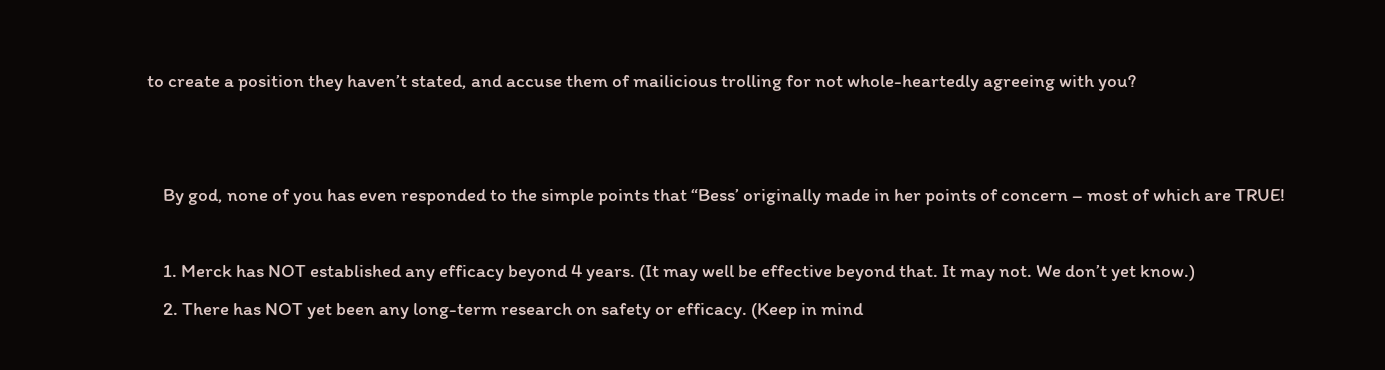to create a position they haven’t stated, and accuse them of mailicious trolling for not whole-heartedly agreeing with you?


    By god, none of you has even responded to the simple points that “Bess’ originally made in her points of concern – most of which are TRUE!

    1. Merck has NOT established any efficacy beyond 4 years. (It may well be effective beyond that. It may not. We don’t yet know.)
    2. There has NOT yet been any long-term research on safety or efficacy. (Keep in mind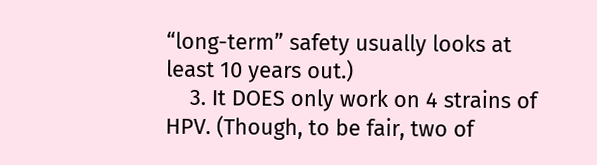“long-term” safety usually looks at least 10 years out.)
    3. It DOES only work on 4 strains of HPV. (Though, to be fair, two of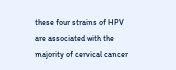these four strains of HPV are associated with the majority of cervical cancer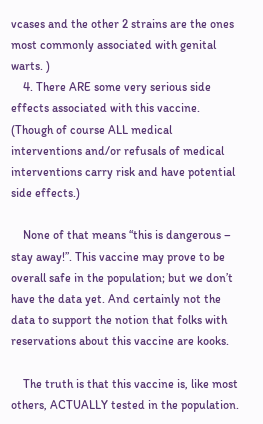vcases and the other 2 strains are the ones most commonly associated with genital warts. )
    4. There ARE some very serious side effects associated with this vaccine. (Though of course ALL medical interventions and/or refusals of medical interventions carry risk and have potential side effects.)

    None of that means “this is dangerous – stay away!”. This vaccine may prove to be overall safe in the population; but we don’t have the data yet. And certainly not the data to support the notion that folks with reservations about this vaccine are kooks.

    The truth is that this vaccine is, like most others, ACTUALLY tested in the population.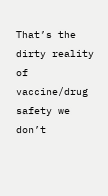That’s the dirty reality of vaccine/drug safety we don’t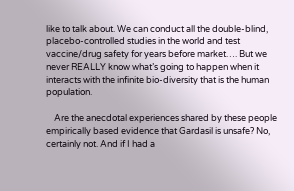like to talk about. We can conduct all the double-blind, placebo-controlled studies in the world and test vaccine/drug safety for years before market…. But we never REALLY know what’s going to happen when it interacts with the infinite bio-diversity that is the human population.

    Are the anecdotal experiences shared by these people empirically based evidence that Gardasil is unsafe? No, certainly not. And if I had a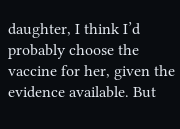daughter, I think I’d probably choose the vaccine for her, given the evidence available. But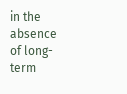in the absence of long-term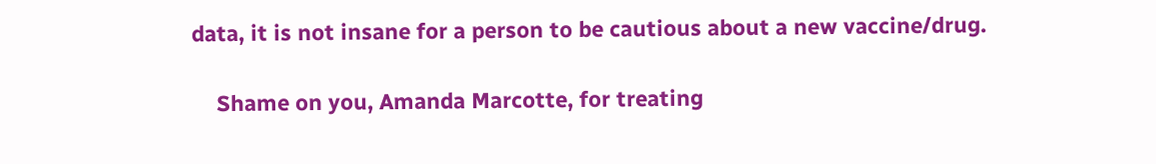data, it is not insane for a person to be cautious about a new vaccine/drug.

    Shame on you, Amanda Marcotte, for treating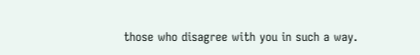those who disagree with you in such a way.